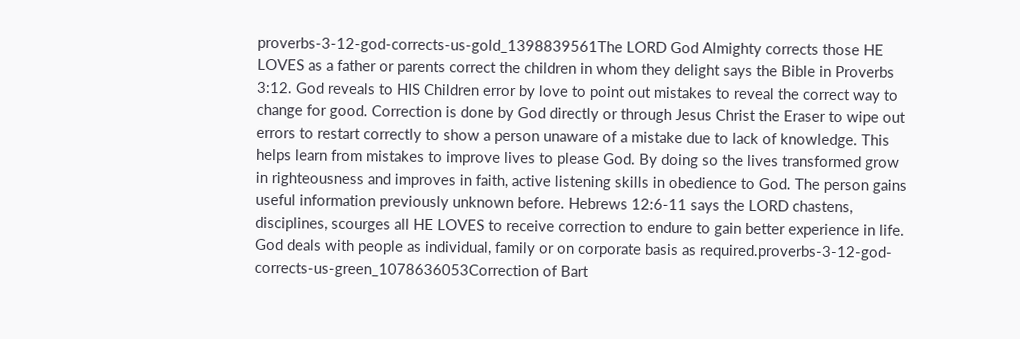proverbs-3-12-god-corrects-us-gold_1398839561The LORD God Almighty corrects those HE LOVES as a father or parents correct the children in whom they delight says the Bible in Proverbs 3:12. God reveals to HIS Children error by love to point out mistakes to reveal the correct way to change for good. Correction is done by God directly or through Jesus Christ the Eraser to wipe out errors to restart correctly to show a person unaware of a mistake due to lack of knowledge. This helps learn from mistakes to improve lives to please God. By doing so the lives transformed grow in righteousness and improves in faith, active listening skills in obedience to God. The person gains useful information previously unknown before. Hebrews 12:6-11 says the LORD chastens, disciplines, scourges all HE LOVES to receive correction to endure to gain better experience in life. God deals with people as individual, family or on corporate basis as required.proverbs-3-12-god-corrects-us-green_1078636053Correction of Bart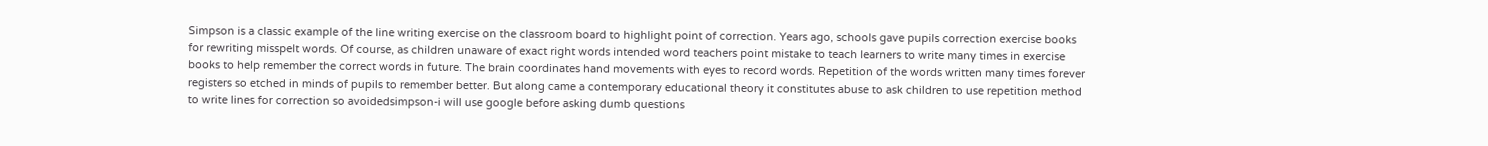Simpson is a classic example of the line writing exercise on the classroom board to highlight point of correction. Years ago, schools gave pupils correction exercise books for rewriting misspelt words. Of course, as children unaware of exact right words intended word teachers point mistake to teach learners to write many times in exercise books to help remember the correct words in future. The brain coordinates hand movements with eyes to record words. Repetition of the words written many times forever registers so etched in minds of pupils to remember better. But along came a contemporary educational theory it constitutes abuse to ask children to use repetition method to write lines for correction so avoidedsimpson-i will use google before asking dumb questions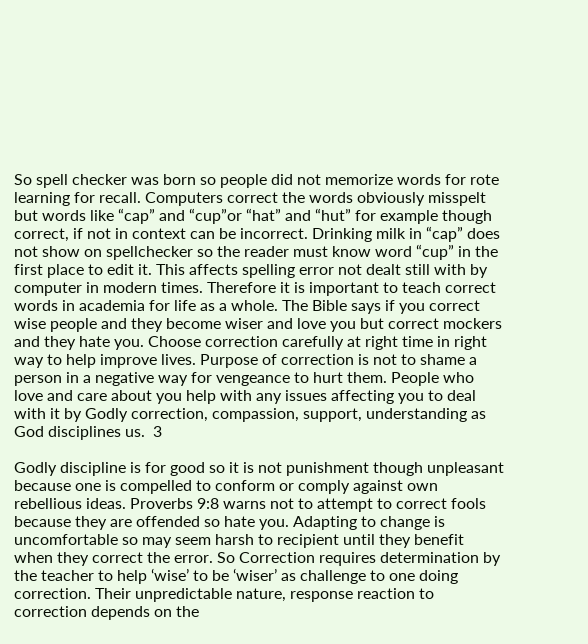So spell checker was born so people did not memorize words for rote learning for recall. Computers correct the words obviously misspelt but words like “cap” and “cup”or “hat” and “hut” for example though correct, if not in context can be incorrect. Drinking milk in “cap” does not show on spellchecker so the reader must know word “cup” in the first place to edit it. This affects spelling error not dealt still with by computer in modern times. Therefore it is important to teach correct words in academia for life as a whole. The Bible says if you correct wise people and they become wiser and love you but correct mockers and they hate you. Choose correction carefully at right time in right way to help improve lives. Purpose of correction is not to shame a person in a negative way for vengeance to hurt them. People who love and care about you help with any issues affecting you to deal with it by Godly correction, compassion, support, understanding as God disciplines us.  3

Godly discipline is for good so it is not punishment though unpleasant because one is compelled to conform or comply against own rebellious ideas. Proverbs 9:8 warns not to attempt to correct fools because they are offended so hate you. Adapting to change is uncomfortable so may seem harsh to recipient until they benefit when they correct the error. So Correction requires determination by the teacher to help ‘wise’ to be ‘wiser’ as challenge to one doing correction. Their unpredictable nature, response reaction to correction depends on the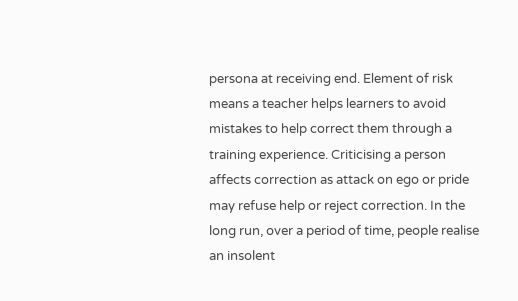persona at receiving end. Element of risk means a teacher helps learners to avoid mistakes to help correct them through a training experience. Criticising a person affects correction as attack on ego or pride may refuse help or reject correction. In the long run, over a period of time, people realise an insolent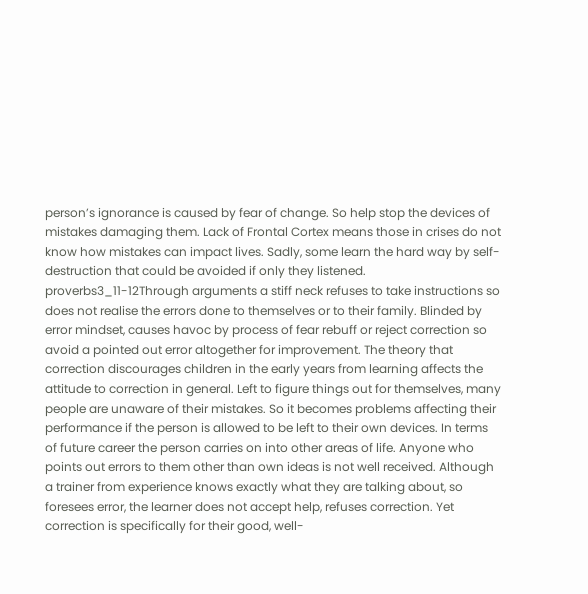person’s ignorance is caused by fear of change. So help stop the devices of mistakes damaging them. Lack of Frontal Cortex means those in crises do not know how mistakes can impact lives. Sadly, some learn the hard way by self-destruction that could be avoided if only they listened. proverbs3_11-12Through arguments a stiff neck refuses to take instructions so does not realise the errors done to themselves or to their family. Blinded by error mindset, causes havoc by process of fear rebuff or reject correction so avoid a pointed out error altogether for improvement. The theory that correction discourages children in the early years from learning affects the attitude to correction in general. Left to figure things out for themselves, many people are unaware of their mistakes. So it becomes problems affecting their performance if the person is allowed to be left to their own devices. In terms of future career the person carries on into other areas of life. Anyone who points out errors to them other than own ideas is not well received. Although a trainer from experience knows exactly what they are talking about, so foresees error, the learner does not accept help, refuses correction. Yet correction is specifically for their good, well-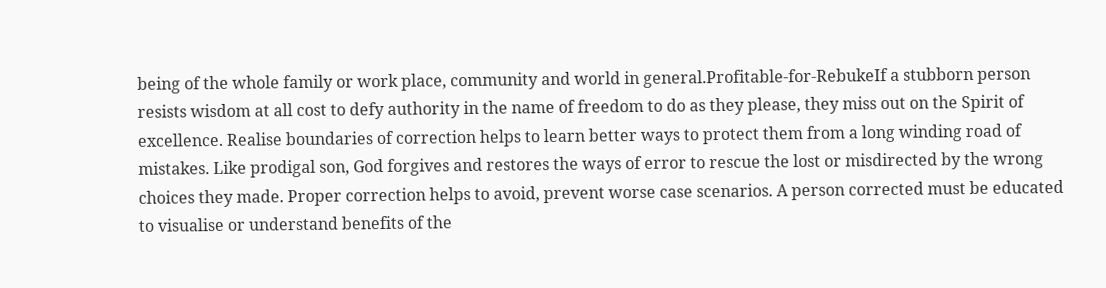being of the whole family or work place, community and world in general.Profitable-for-RebukeIf a stubborn person resists wisdom at all cost to defy authority in the name of freedom to do as they please, they miss out on the Spirit of excellence. Realise boundaries of correction helps to learn better ways to protect them from a long winding road of mistakes. Like prodigal son, God forgives and restores the ways of error to rescue the lost or misdirected by the wrong choices they made. Proper correction helps to avoid, prevent worse case scenarios. A person corrected must be educated to visualise or understand benefits of the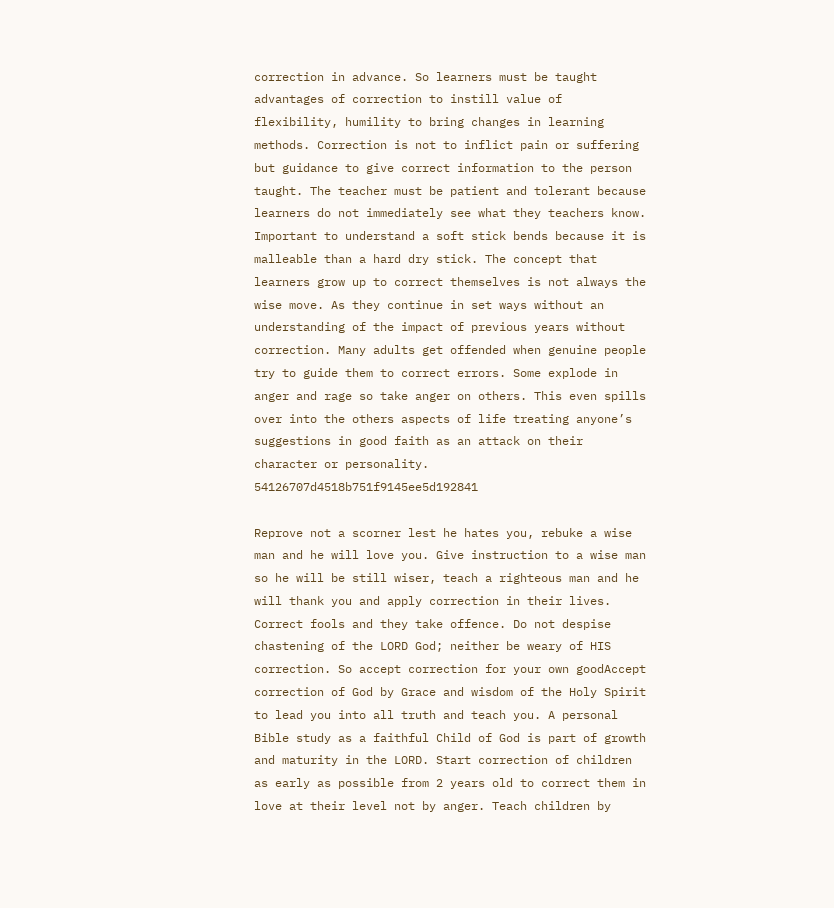correction in advance. So learners must be taught advantages of correction to instill value of flexibility, humility to bring changes in learning methods. Correction is not to inflict pain or suffering but guidance to give correct information to the person taught. The teacher must be patient and tolerant because learners do not immediately see what they teachers know. Important to understand a soft stick bends because it is malleable than a hard dry stick. The concept that learners grow up to correct themselves is not always the wise move. As they continue in set ways without an understanding of the impact of previous years without correction. Many adults get offended when genuine people try to guide them to correct errors. Some explode in anger and rage so take anger on others. This even spills over into the others aspects of life treating anyone’s suggestions in good faith as an attack on their character or personality. 54126707d4518b751f9145ee5d192841

Reprove not a scorner lest he hates you, rebuke a wise man and he will love you. Give instruction to a wise man so he will be still wiser, teach a righteous man and he will thank you and apply correction in their lives. Correct fools and they take offence. Do not despise chastening of the LORD God; neither be weary of HIS correction. So accept correction for your own goodAccept correction of God by Grace and wisdom of the Holy Spirit to lead you into all truth and teach you. A personal Bible study as a faithful Child of God is part of growth and maturity in the LORD. Start correction of children as early as possible from 2 years old to correct them in love at their level not by anger. Teach children by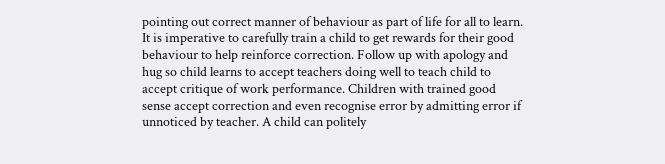pointing out correct manner of behaviour as part of life for all to learn. It is imperative to carefully train a child to get rewards for their good behaviour to help reinforce correction. Follow up with apology and hug so child learns to accept teachers doing well to teach child to accept critique of work performance. Children with trained good sense accept correction and even recognise error by admitting error if unnoticed by teacher. A child can politely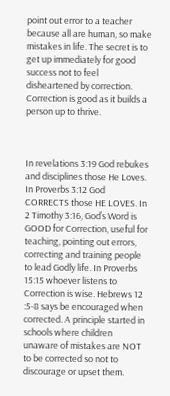point out error to a teacher because all are human, so make mistakes in life. The secret is to get up immediately for good success not to feel disheartened by correction. Correction is good as it builds a person up to thrive.



In revelations 3:19 God rebukes and disciplines those He Loves. In Proverbs 3:12 God CORRECTS those HE LOVES. In 2 Timothy 3:16, God’s Word is GOOD for Correction, useful for teaching, pointing out errors, correcting and training people to lead Godly life. In Proverbs 15:15 whoever listens to Correction is wise. Hebrews 12 :5-8 says be encouraged when corrected. A principle started in schools where children unaware of mistakes are NOT to be corrected so not to discourage or upset them.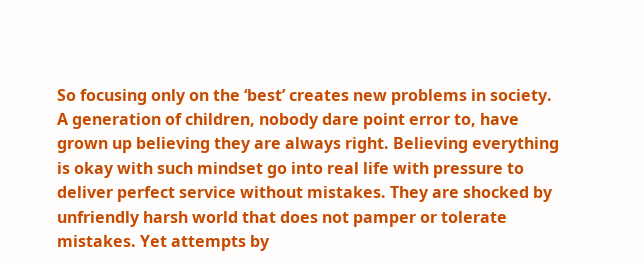So focusing only on the ‘best’ creates new problems in society. A generation of children, nobody dare point error to, have grown up believing they are always right. Believing everything is okay with such mindset go into real life with pressure to deliver perfect service without mistakes. They are shocked by unfriendly harsh world that does not pamper or tolerate mistakes. Yet attempts by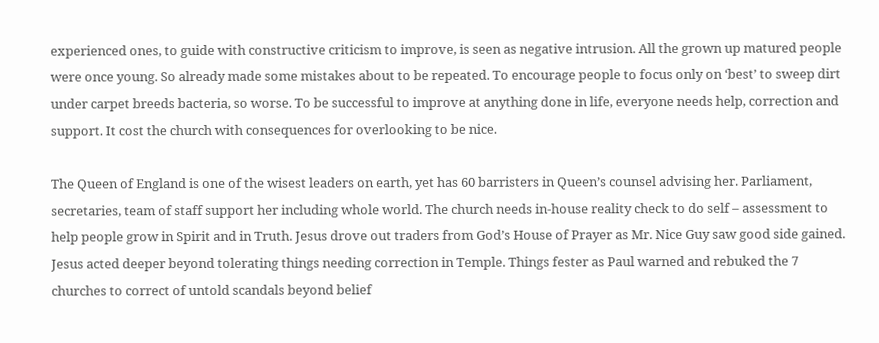experienced ones, to guide with constructive criticism to improve, is seen as negative intrusion. All the grown up matured people were once young. So already made some mistakes about to be repeated. To encourage people to focus only on ‘best’ to sweep dirt under carpet breeds bacteria, so worse. To be successful to improve at anything done in life, everyone needs help, correction and support. It cost the church with consequences for overlooking to be nice.

The Queen of England is one of the wisest leaders on earth, yet has 60 barristers in Queen’s counsel advising her. Parliament, secretaries, team of staff support her including whole world. The church needs in-house reality check to do self – assessment to help people grow in Spirit and in Truth. Jesus drove out traders from God’s House of Prayer as Mr. Nice Guy saw good side gained. Jesus acted deeper beyond tolerating things needing correction in Temple. Things fester as Paul warned and rebuked the 7 churches to correct of untold scandals beyond belief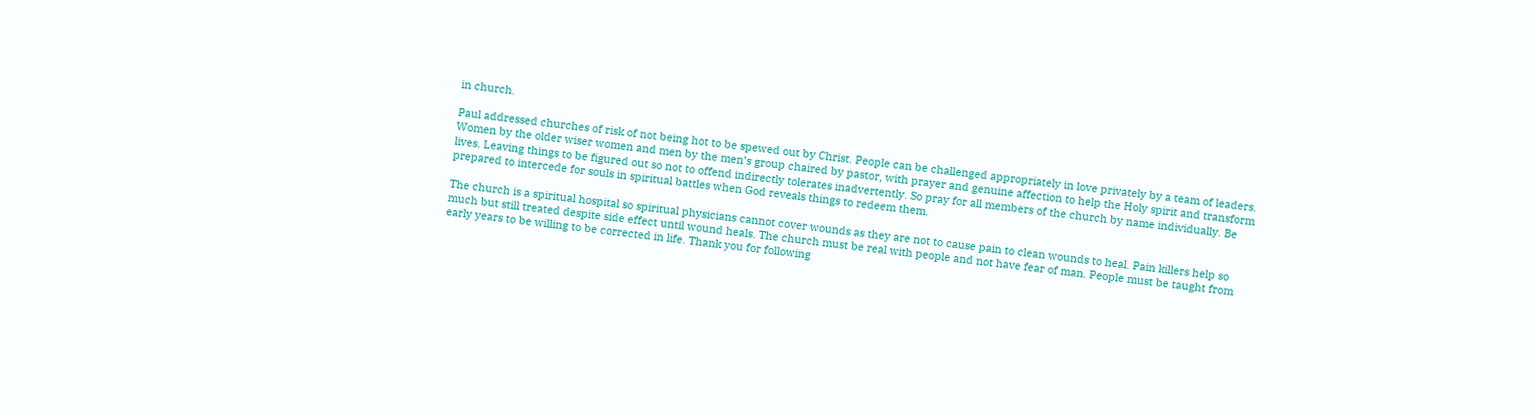in church.

Paul addressed churches of risk of not being hot to be spewed out by Christ. People can be challenged appropriately in love privately by a team of leaders. Women by the older wiser women and men by the men’s group chaired by pastor, with prayer and genuine affection to help the Holy spirit and transform lives. Leaving things to be figured out so not to offend indirectly tolerates inadvertently. So pray for all members of the church by name individually. Be prepared to intercede for souls in spiritual battles when God reveals things to redeem them.

The church is a spiritual hospital so spiritual physicians cannot cover wounds as they are not to cause pain to clean wounds to heal. Pain killers help so much but still treated despite side effect until wound heals. The church must be real with people and not have fear of man. People must be taught from early years to be willing to be corrected in life. Thank you for following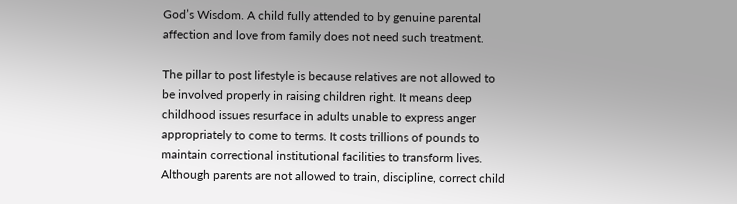God’s Wisdom. A child fully attended to by genuine parental affection and love from family does not need such treatment.

The pillar to post lifestyle is because relatives are not allowed to be involved properly in raising children right. It means deep childhood issues resurface in adults unable to express anger appropriately to come to terms. It costs trillions of pounds to maintain correctional institutional facilities to transform lives. Although parents are not allowed to train, discipline, correct child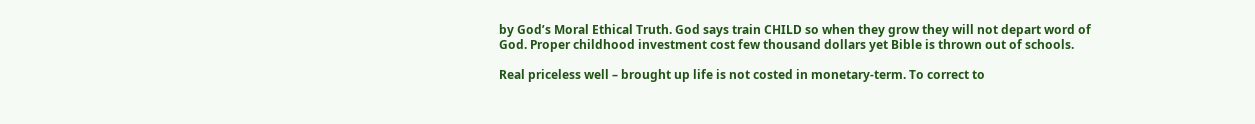by God’s Moral Ethical Truth. God says train CHILD so when they grow they will not depart word of God. Proper childhood investment cost few thousand dollars yet Bible is thrown out of schools.

Real priceless well – brought up life is not costed in monetary-term. To correct to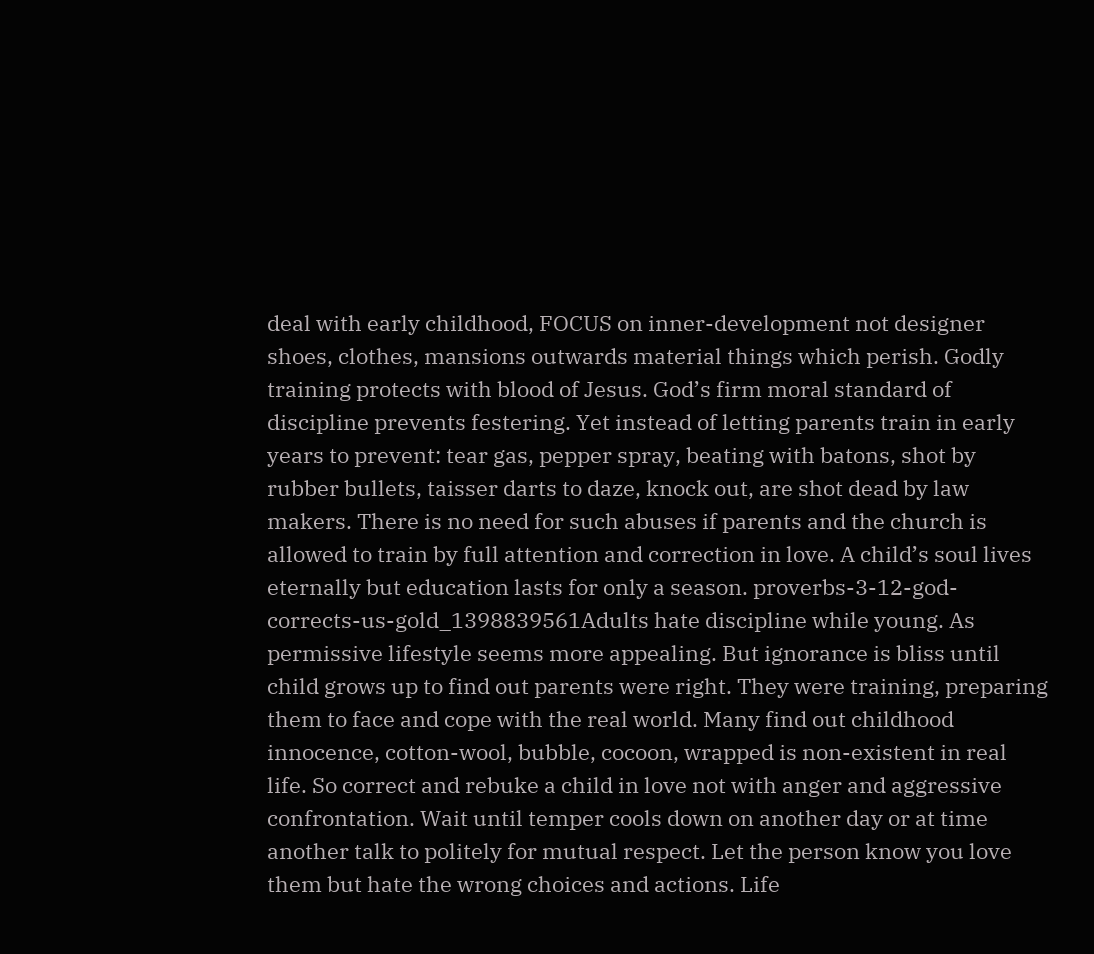deal with early childhood, FOCUS on inner-development not designer shoes, clothes, mansions outwards material things which perish. Godly training protects with blood of Jesus. God’s firm moral standard of discipline prevents festering. Yet instead of letting parents train in early years to prevent: tear gas, pepper spray, beating with batons, shot by rubber bullets, taisser darts to daze, knock out, are shot dead by law makers. There is no need for such abuses if parents and the church is allowed to train by full attention and correction in love. A child’s soul lives eternally but education lasts for only a season. proverbs-3-12-god-corrects-us-gold_1398839561Adults hate discipline while young. As permissive lifestyle seems more appealing. But ignorance is bliss until child grows up to find out parents were right. They were training, preparing them to face and cope with the real world. Many find out childhood innocence, cotton-wool, bubble, cocoon, wrapped is non-existent in real life. So correct and rebuke a child in love not with anger and aggressive confrontation. Wait until temper cools down on another day or at time another talk to politely for mutual respect. Let the person know you love them but hate the wrong choices and actions. Life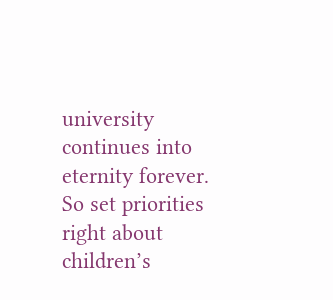university continues into eternity forever. So set priorities right about children’s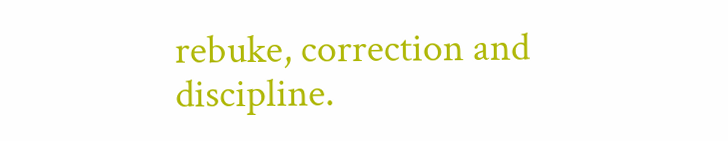rebuke, correction and discipline.